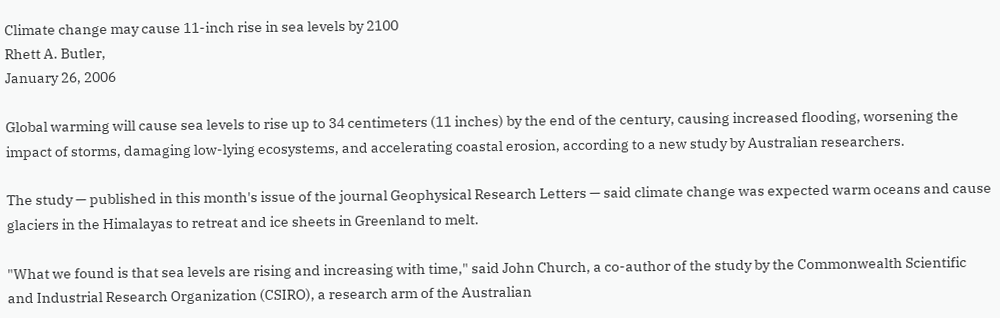Climate change may cause 11-inch rise in sea levels by 2100
Rhett A. Butler,
January 26, 2006

Global warming will cause sea levels to rise up to 34 centimeters (11 inches) by the end of the century, causing increased flooding, worsening the impact of storms, damaging low-lying ecosystems, and accelerating coastal erosion, according to a new study by Australian researchers.

The study — published in this month's issue of the journal Geophysical Research Letters — said climate change was expected warm oceans and cause glaciers in the Himalayas to retreat and ice sheets in Greenland to melt.

"What we found is that sea levels are rising and increasing with time," said John Church, a co-author of the study by the Commonwealth Scientific and Industrial Research Organization (CSIRO), a research arm of the Australian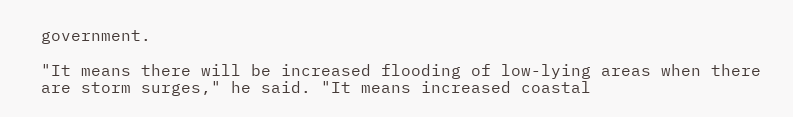government.

"It means there will be increased flooding of low-lying areas when there are storm surges," he said. "It means increased coastal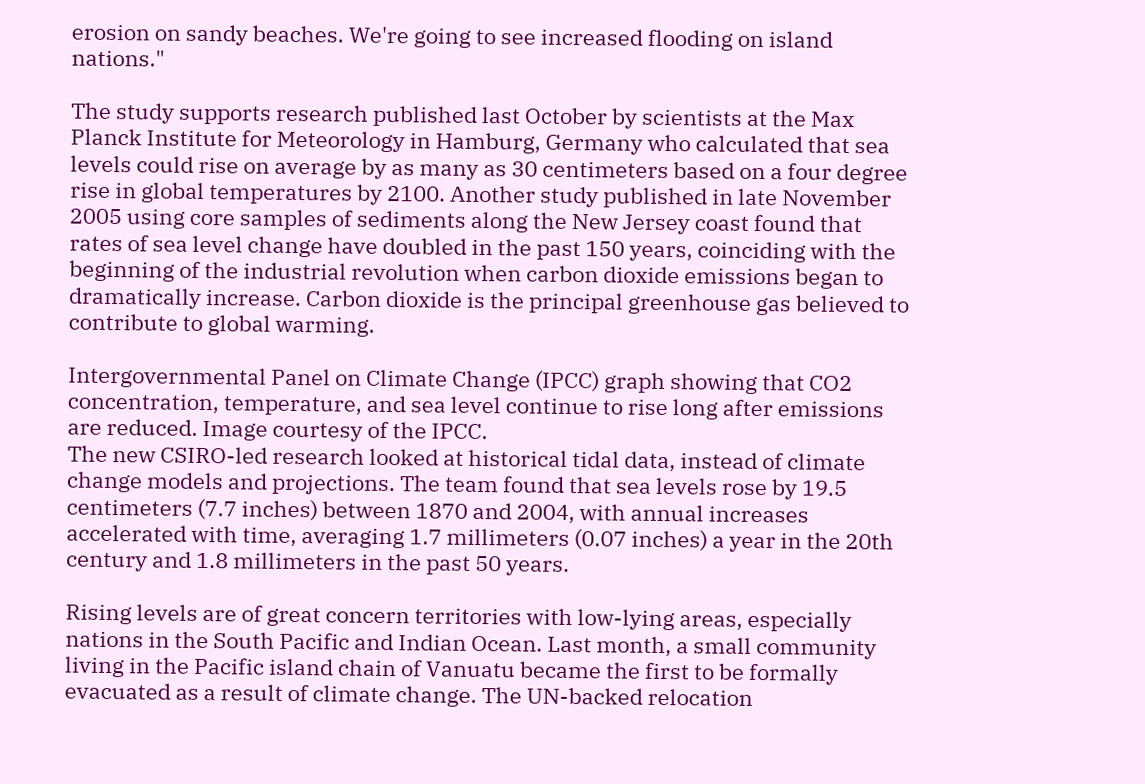erosion on sandy beaches. We're going to see increased flooding on island nations."

The study supports research published last October by scientists at the Max Planck Institute for Meteorology in Hamburg, Germany who calculated that sea levels could rise on average by as many as 30 centimeters based on a four degree rise in global temperatures by 2100. Another study published in late November 2005 using core samples of sediments along the New Jersey coast found that rates of sea level change have doubled in the past 150 years, coinciding with the beginning of the industrial revolution when carbon dioxide emissions began to dramatically increase. Carbon dioxide is the principal greenhouse gas believed to contribute to global warming.

Intergovernmental Panel on Climate Change (IPCC) graph showing that CO2 concentration, temperature, and sea level continue to rise long after emissions are reduced. Image courtesy of the IPCC.
The new CSIRO-led research looked at historical tidal data, instead of climate change models and projections. The team found that sea levels rose by 19.5 centimeters (7.7 inches) between 1870 and 2004, with annual increases accelerated with time, averaging 1.7 millimeters (0.07 inches) a year in the 20th century and 1.8 millimeters in the past 50 years.

Rising levels are of great concern territories with low-lying areas, especially nations in the South Pacific and Indian Ocean. Last month, a small community living in the Pacific island chain of Vanuatu became the first to be formally evacuated as a result of climate change. The UN-backed relocation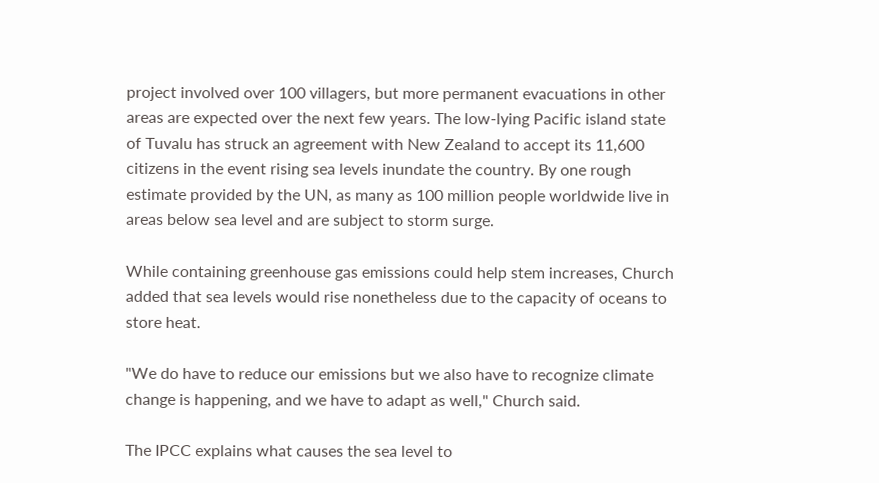project involved over 100 villagers, but more permanent evacuations in other areas are expected over the next few years. The low-lying Pacific island state of Tuvalu has struck an agreement with New Zealand to accept its 11,600 citizens in the event rising sea levels inundate the country. By one rough estimate provided by the UN, as many as 100 million people worldwide live in areas below sea level and are subject to storm surge.

While containing greenhouse gas emissions could help stem increases, Church added that sea levels would rise nonetheless due to the capacity of oceans to store heat.

"We do have to reduce our emissions but we also have to recognize climate change is happening, and we have to adapt as well," Church said.

The IPCC explains what causes the sea level to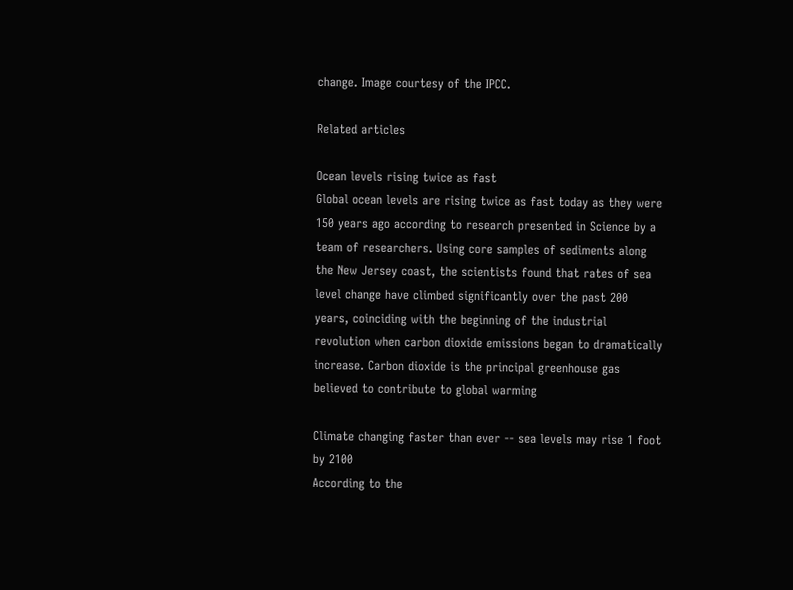change. Image courtesy of the IPCC.

Related articles

Ocean levels rising twice as fast
Global ocean levels are rising twice as fast today as they were 150 years ago according to research presented in Science by a team of researchers. Using core samples of sediments along the New Jersey coast, the scientists found that rates of sea level change have climbed significantly over the past 200 years, coinciding with the beginning of the industrial revolution when carbon dioxide emissions began to dramatically increase. Carbon dioxide is the principal greenhouse gas believed to contribute to global warming

Climate changing faster than ever -- sea levels may rise 1 foot by 2100
According to the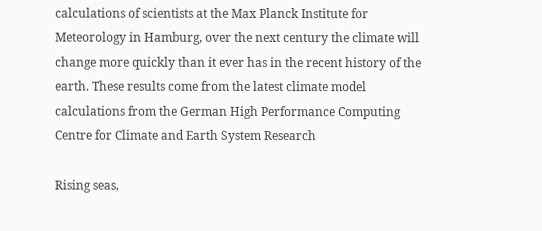calculations of scientists at the Max Planck Institute for Meteorology in Hamburg, over the next century the climate will change more quickly than it ever has in the recent history of the earth. These results come from the latest climate model calculations from the German High Performance Computing Centre for Climate and Earth System Research

Rising seas,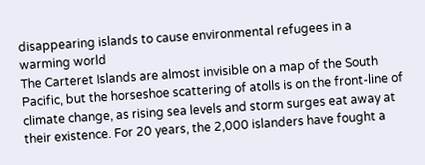disappearing islands to cause environmental refugees in a warming world
The Carteret Islands are almost invisible on a map of the South Pacific, but the horseshoe scattering of atolls is on the front-line of climate change, as rising sea levels and storm surges eat away at their existence. For 20 years, the 2,000 islanders have fought a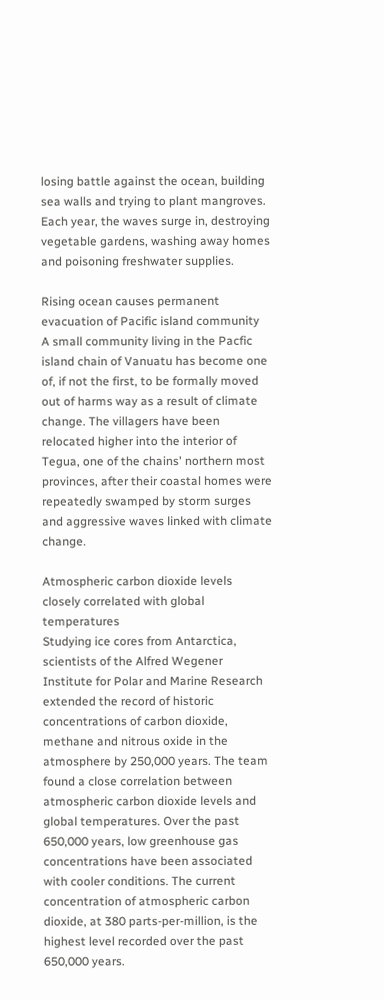losing battle against the ocean, building sea walls and trying to plant mangroves. Each year, the waves surge in, destroying vegetable gardens, washing away homes and poisoning freshwater supplies.

Rising ocean causes permanent evacuation of Pacific island community
A small community living in the Pacfic island chain of Vanuatu has become one of, if not the first, to be formally moved out of harms way as a result of climate change. The villagers have been relocated higher into the interior of Tegua, one of the chains' northern most provinces, after their coastal homes were repeatedly swamped by storm surges and aggressive waves linked with climate change.

Atmospheric carbon dioxide levels closely correlated with global temperatures
Studying ice cores from Antarctica, scientists of the Alfred Wegener Institute for Polar and Marine Research extended the record of historic concentrations of carbon dioxide, methane and nitrous oxide in the atmosphere by 250,000 years. The team found a close correlation between atmospheric carbon dioxide levels and global temperatures. Over the past 650,000 years, low greenhouse gas concentrations have been associated with cooler conditions. The current concentration of atmospheric carbon dioxide, at 380 parts-per-million, is the highest level recorded over the past 650,000 years.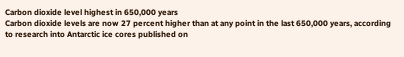Carbon dioxide level highest in 650,000 years
Carbon dioxide levels are now 27 percent higher than at any point in the last 650,000 years, according to research into Antarctic ice cores published on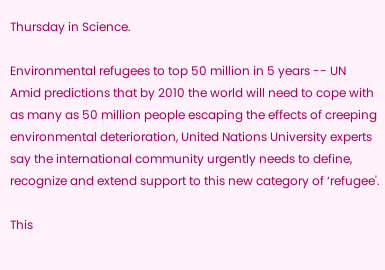Thursday in Science.

Environmental refugees to top 50 million in 5 years -- UN
Amid predictions that by 2010 the world will need to cope with as many as 50 million people escaping the effects of creeping environmental deterioration, United Nations University experts say the international community urgently needs to define, recognize and extend support to this new category of ‘refugee'.

This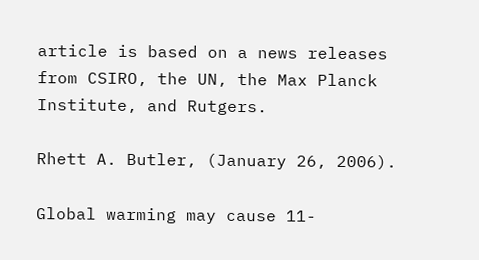article is based on a news releases from CSIRO, the UN, the Max Planck Institute, and Rutgers.

Rhett A. Butler, (January 26, 2006).

Global warming may cause 11-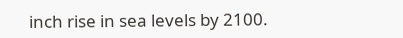inch rise in sea levels by 2100.